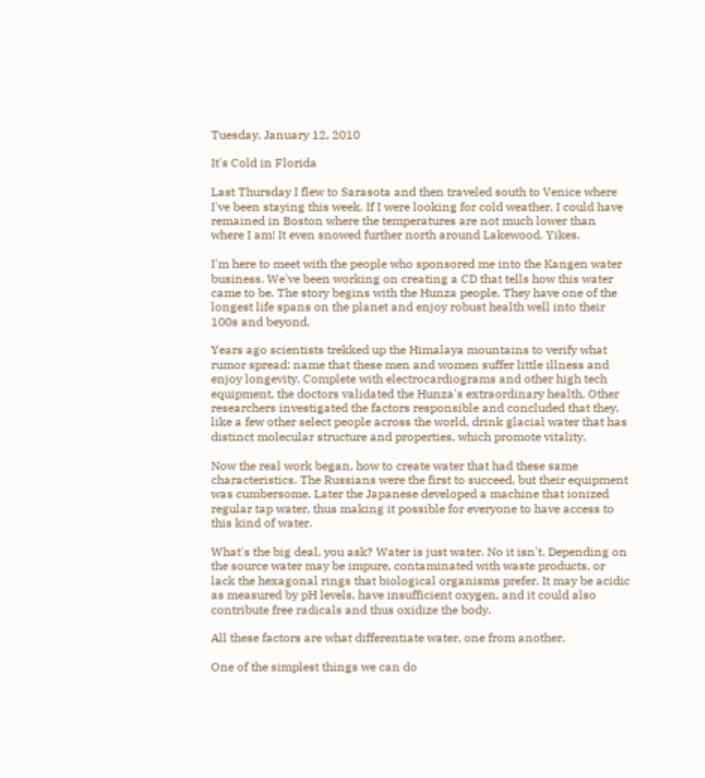Tuesday, January 12, 2010

It's Cold in Florida

Last Thursday I flew to Sarasota and then traveled south to Venice where I've been staying this week. If I were looking for cold weather, I could have remained in Boston where the temperatures are not much lower than where I am! It even snowed further north around Lakewood. Yikes.

I'm here to meet with the people who sponsored me into the Kangen water business. We've been working on creating a CD that tells how this water came to be. The story begins with the Hunza people. They have one of the longest life spans on the planet and enjoy robust health well into their 100s and beyond.

Years ago scientists trekked up the Himalaya mountains to verify what rumor spread: name that these men and women suffer little illness and enjoy longevity. Complete with electrocardiograms and other high tech equipment, the doctors validated the Hunza's extraordinary health. Other researchers investigated the factors responsible and concluded that they, like a few other select people across the world, drink glacial water that has distinct molecular structure and properties, which promote vitality.

Now the real work began, how to create water that had these same characteristics. The Russians were the first to succeed, but their equipment was cumbersome. Later the Japanese developed a machine that ionized regular tap water, thus making it possible for everyone to have access to this kind of water.

What's the big deal, you ask? Water is just water. No it isn't. Depending on the source water may be impure, contaminated with waste products, or lack the hexagonal rings that biological organisms prefer. It may be acidic as measured by pH levels, have insufficient oxygen, and it could also contribute free radicals and thus oxidize the body.

All these factors are what differentiate water, one from another.

One of the simplest things we can do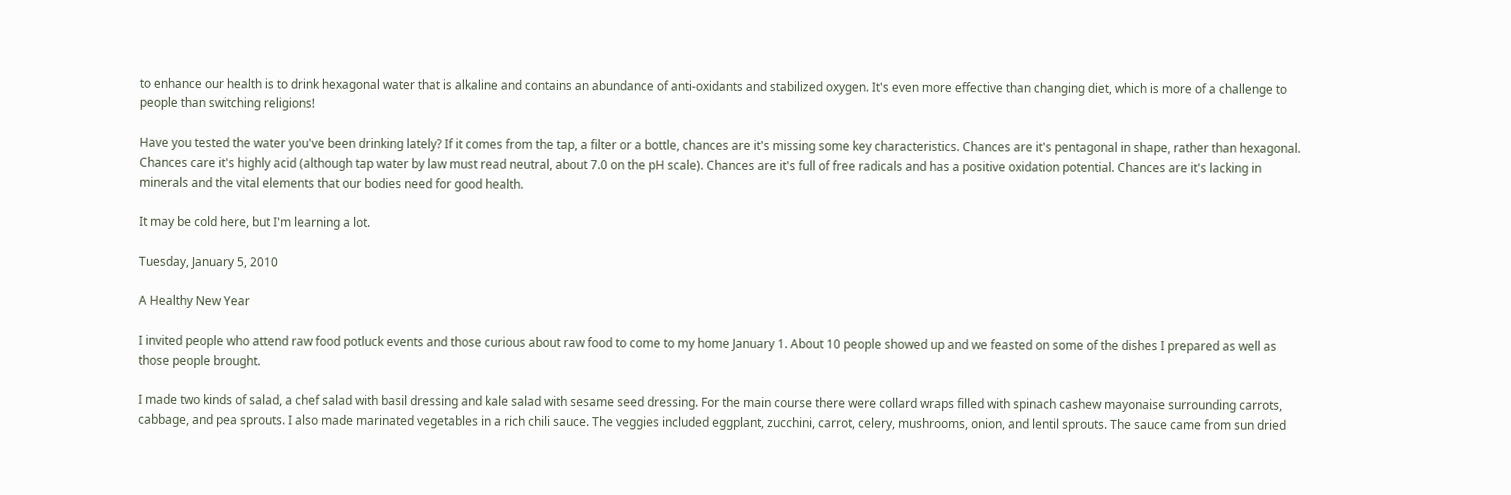to enhance our health is to drink hexagonal water that is alkaline and contains an abundance of anti-oxidants and stabilized oxygen. It's even more effective than changing diet, which is more of a challenge to people than switching religions!

Have you tested the water you've been drinking lately? If it comes from the tap, a filter or a bottle, chances are it's missing some key characteristics. Chances are it's pentagonal in shape, rather than hexagonal. Chances care it's highly acid (although tap water by law must read neutral, about 7.0 on the pH scale). Chances are it's full of free radicals and has a positive oxidation potential. Chances are it's lacking in minerals and the vital elements that our bodies need for good health.

It may be cold here, but I'm learning a lot.

Tuesday, January 5, 2010

A Healthy New Year

I invited people who attend raw food potluck events and those curious about raw food to come to my home January 1. About 10 people showed up and we feasted on some of the dishes I prepared as well as those people brought.

I made two kinds of salad, a chef salad with basil dressing and kale salad with sesame seed dressing. For the main course there were collard wraps filled with spinach cashew mayonaise surrounding carrots, cabbage, and pea sprouts. I also made marinated vegetables in a rich chili sauce. The veggies included eggplant, zucchini, carrot, celery, mushrooms, onion, and lentil sprouts. The sauce came from sun dried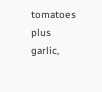tomatoes plus garlic,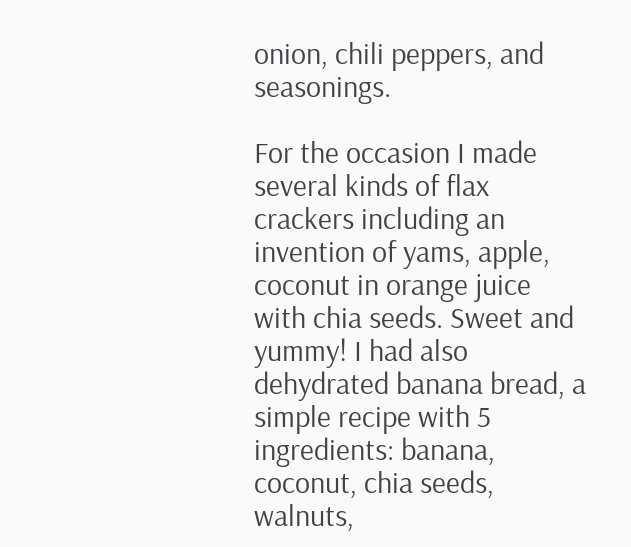onion, chili peppers, and seasonings.

For the occasion I made several kinds of flax crackers including an invention of yams, apple, coconut in orange juice with chia seeds. Sweet and yummy! I had also dehydrated banana bread, a simple recipe with 5 ingredients: banana, coconut, chia seeds, walnuts,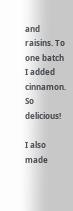and raisins. To one batch I added cinnamon. So delicious!

I also made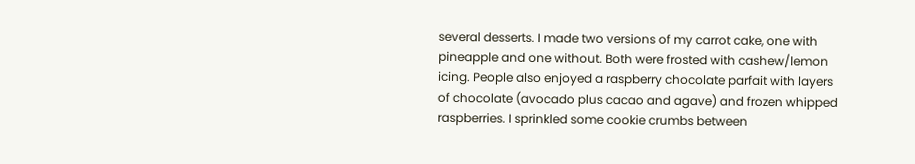several desserts. I made two versions of my carrot cake, one with pineapple and one without. Both were frosted with cashew/lemon icing. People also enjoyed a raspberry chocolate parfait with layers of chocolate (avocado plus cacao and agave) and frozen whipped raspberries. I sprinkled some cookie crumbs between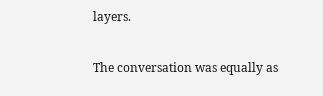layers.

The conversation was equally as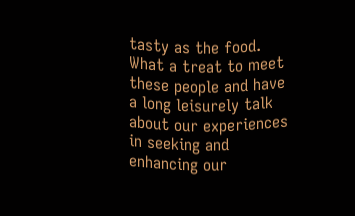tasty as the food. What a treat to meet these people and have a long leisurely talk about our experiences in seeking and enhancing our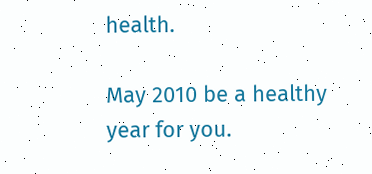health.

May 2010 be a healthy year for you.